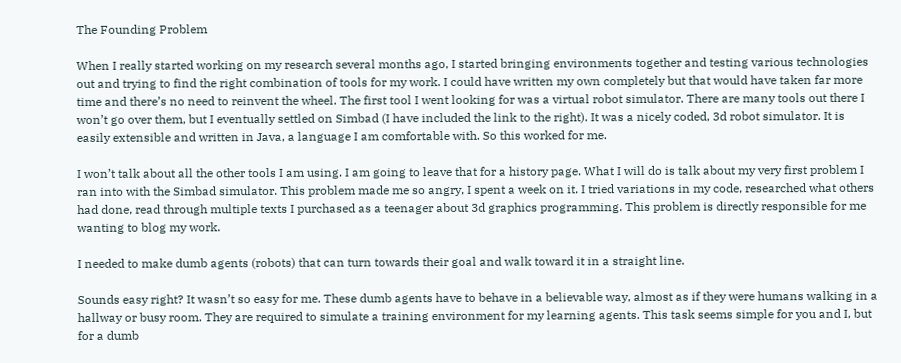The Founding Problem

When I really started working on my research several months ago, I started bringing environments together and testing various technologies out and trying to find the right combination of tools for my work. I could have written my own completely but that would have taken far more time and there’s no need to reinvent the wheel. The first tool I went looking for was a virtual robot simulator. There are many tools out there I won’t go over them, but I eventually settled on Simbad (I have included the link to the right). It was a nicely coded, 3d robot simulator. It is easily extensible and written in Java, a language I am comfortable with. So this worked for me.

I won’t talk about all the other tools I am using. I am going to leave that for a history page. What I will do is talk about my very first problem I ran into with the Simbad simulator. This problem made me so angry, I spent a week on it. I tried variations in my code, researched what others had done, read through multiple texts I purchased as a teenager about 3d graphics programming. This problem is directly responsible for me wanting to blog my work.

I needed to make dumb agents (robots) that can turn towards their goal and walk toward it in a straight line.

Sounds easy right? It wasn’t so easy for me. These dumb agents have to behave in a believable way, almost as if they were humans walking in a hallway or busy room. They are required to simulate a training environment for my learning agents. This task seems simple for you and I, but for a dumb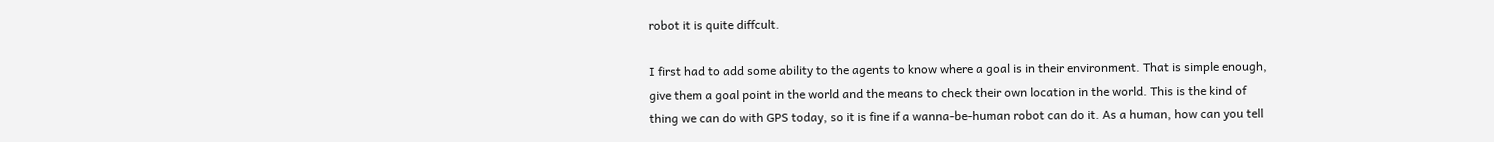robot it is quite diffcult.

I first had to add some ability to the agents to know where a goal is in their environment. That is simple enough, give them a goal point in the world and the means to check their own location in the world. This is the kind of thing we can do with GPS today, so it is fine if a wanna-be-human robot can do it. As a human, how can you tell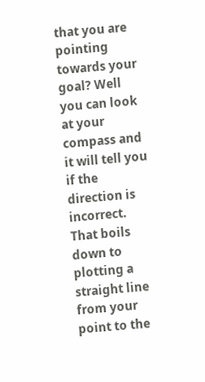that you are pointing towards your goal? Well you can look at your compass and it will tell you if the direction is incorrect. That boils down to plotting a straight line from your point to the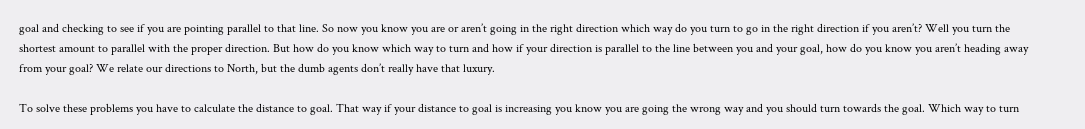goal and checking to see if you are pointing parallel to that line. So now you know you are or aren’t going in the right direction which way do you turn to go in the right direction if you aren’t? Well you turn the shortest amount to parallel with the proper direction. But how do you know which way to turn and how if your direction is parallel to the line between you and your goal, how do you know you aren’t heading away from your goal? We relate our directions to North, but the dumb agents don’t really have that luxury.

To solve these problems you have to calculate the distance to goal. That way if your distance to goal is increasing you know you are going the wrong way and you should turn towards the goal. Which way to turn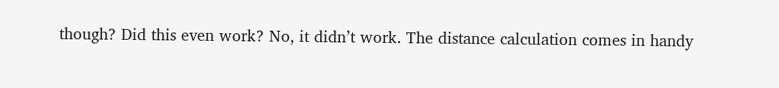though? Did this even work? No, it didn’t work. The distance calculation comes in handy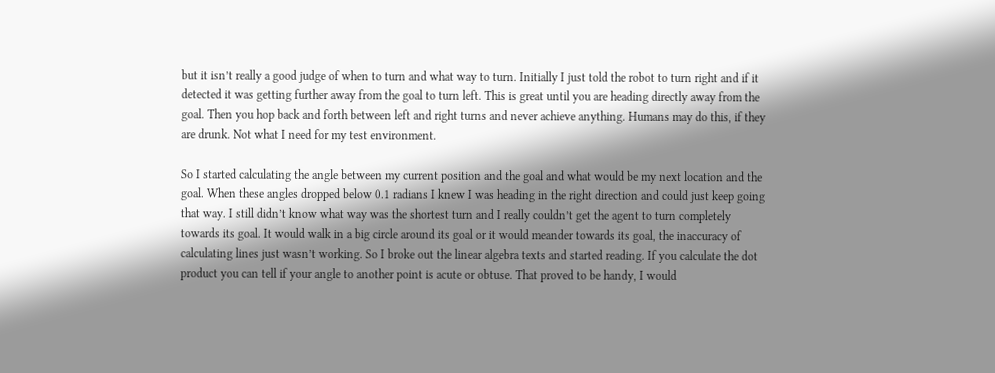but it isn’t really a good judge of when to turn and what way to turn. Initially I just told the robot to turn right and if it detected it was getting further away from the goal to turn left. This is great until you are heading directly away from the goal. Then you hop back and forth between left and right turns and never achieve anything. Humans may do this, if they are drunk. Not what I need for my test environment.

So I started calculating the angle between my current position and the goal and what would be my next location and the goal. When these angles dropped below 0.1 radians I knew I was heading in the right direction and could just keep going that way. I still didn’t know what way was the shortest turn and I really couldn’t get the agent to turn completely towards its goal. It would walk in a big circle around its goal or it would meander towards its goal, the inaccuracy of calculating lines just wasn’t working. So I broke out the linear algebra texts and started reading. If you calculate the dot product you can tell if your angle to another point is acute or obtuse. That proved to be handy, I would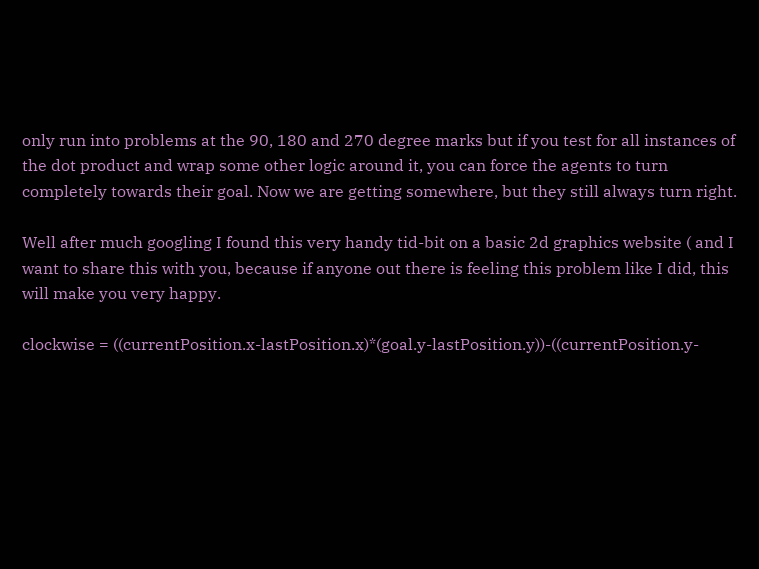only run into problems at the 90, 180 and 270 degree marks but if you test for all instances of the dot product and wrap some other logic around it, you can force the agents to turn completely towards their goal. Now we are getting somewhere, but they still always turn right.

Well after much googling I found this very handy tid-bit on a basic 2d graphics website ( and I want to share this with you, because if anyone out there is feeling this problem like I did, this will make you very happy.

clockwise = ((currentPosition.x-lastPosition.x)*(goal.y-lastPosition.y))-((currentPosition.y-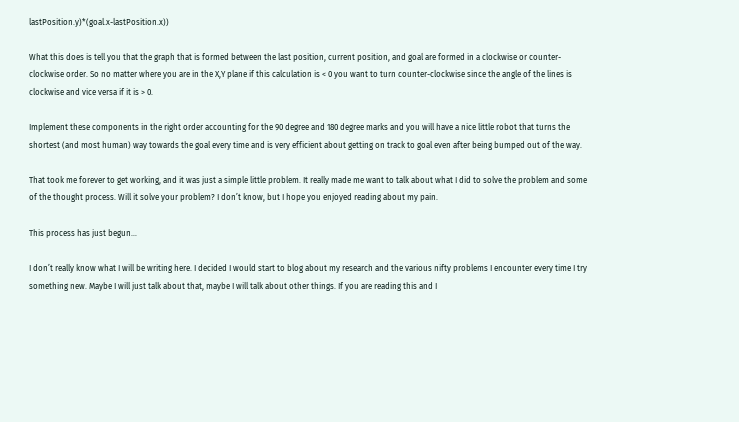lastPosition.y)*(goal.x-lastPosition.x))

What this does is tell you that the graph that is formed between the last position, current position, and goal are formed in a clockwise or counter-clockwise order. So no matter where you are in the X,Y plane if this calculation is < 0 you want to turn counter-clockwise since the angle of the lines is clockwise and vice versa if it is > 0.

Implement these components in the right order accounting for the 90 degree and 180 degree marks and you will have a nice little robot that turns the shortest (and most human) way towards the goal every time and is very efficient about getting on track to goal even after being bumped out of the way.

That took me forever to get working, and it was just a simple little problem. It really made me want to talk about what I did to solve the problem and some of the thought process. Will it solve your problem? I don’t know, but I hope you enjoyed reading about my pain.

This process has just begun…

I don’t really know what I will be writing here. I decided I would start to blog about my research and the various nifty problems I encounter every time I try something new. Maybe I will just talk about that, maybe I will talk about other things. If you are reading this and I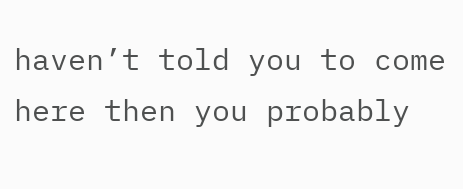haven’t told you to come here then you probably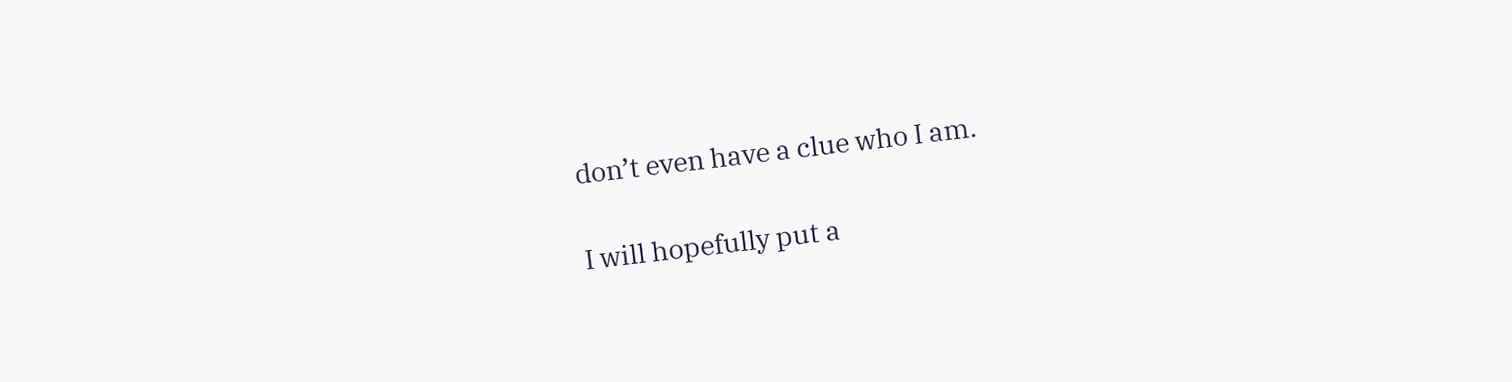don’t even have a clue who I am.

I will hopefully put a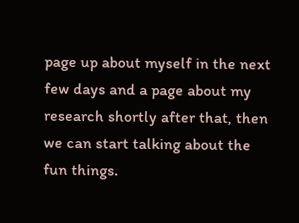page up about myself in the next few days and a page about my research shortly after that, then we can start talking about the fun things.